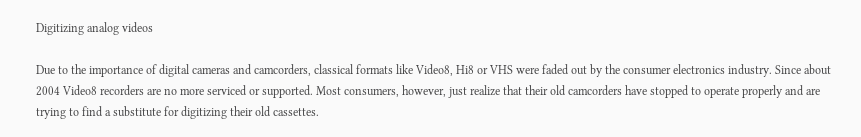Digitizing analog videos

Due to the importance of digital cameras and camcorders, classical formats like Video8, Hi8 or VHS were faded out by the consumer electronics industry. Since about 2004 Video8 recorders are no more serviced or supported. Most consumers, however, just realize that their old camcorders have stopped to operate properly and are trying to find a substitute for digitizing their old cassettes.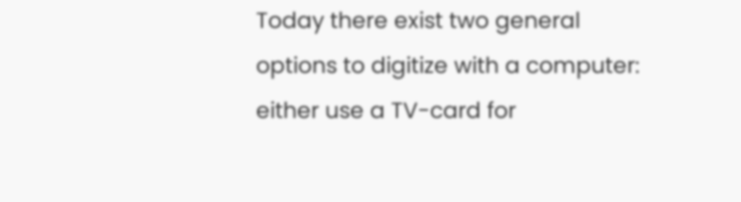Today there exist two general options to digitize with a computer: either use a TV-card for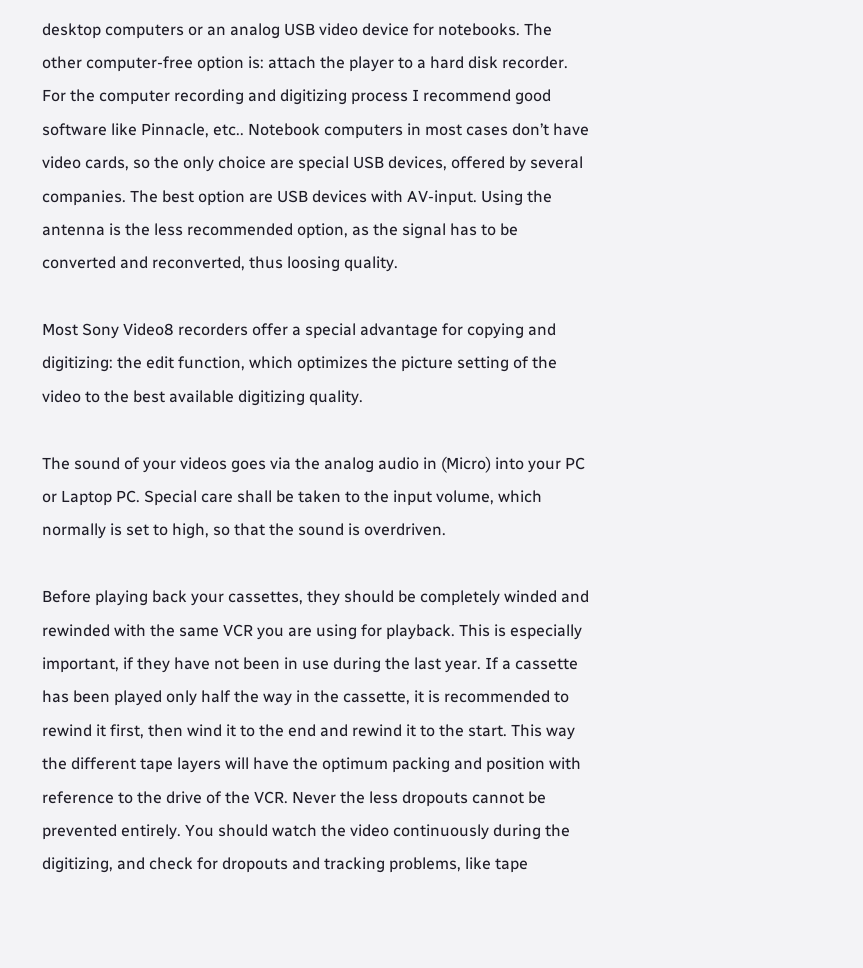desktop computers or an analog USB video device for notebooks. The other computer-free option is: attach the player to a hard disk recorder. For the computer recording and digitizing process I recommend good software like Pinnacle, etc.. Notebook computers in most cases don’t have video cards, so the only choice are special USB devices, offered by several companies. The best option are USB devices with AV-input. Using the antenna is the less recommended option, as the signal has to be converted and reconverted, thus loosing quality.

Most Sony Video8 recorders offer a special advantage for copying and digitizing: the edit function, which optimizes the picture setting of the video to the best available digitizing quality.

The sound of your videos goes via the analog audio in (Micro) into your PC or Laptop PC. Special care shall be taken to the input volume, which normally is set to high, so that the sound is overdriven.

Before playing back your cassettes, they should be completely winded and rewinded with the same VCR you are using for playback. This is especially important, if they have not been in use during the last year. If a cassette has been played only half the way in the cassette, it is recommended to rewind it first, then wind it to the end and rewind it to the start. This way the different tape layers will have the optimum packing and position with reference to the drive of the VCR. Never the less dropouts cannot be prevented entirely. You should watch the video continuously during the digitizing, and check for dropouts and tracking problems, like tape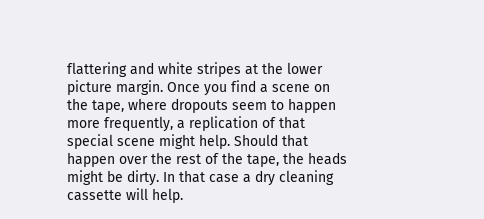flattering and white stripes at the lower picture margin. Once you find a scene on the tape, where dropouts seem to happen more frequently, a replication of that special scene might help. Should that happen over the rest of the tape, the heads might be dirty. In that case a dry cleaning cassette will help.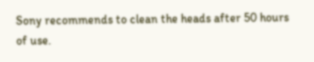Sony recommends to clean the heads after 50 hours of use.